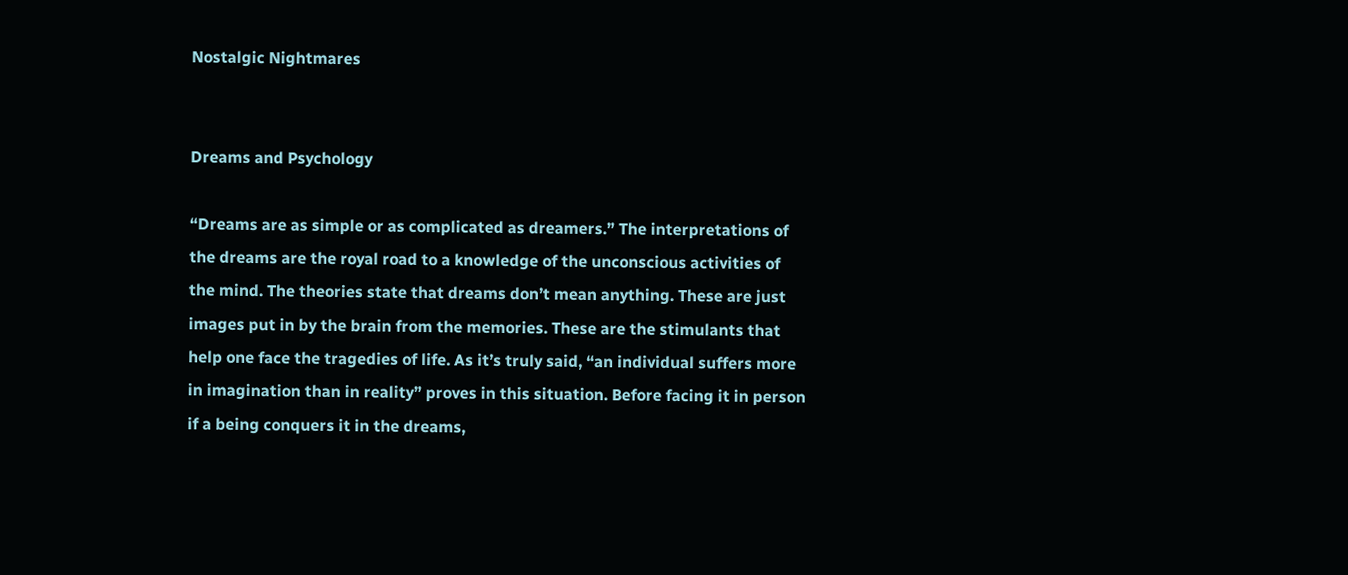Nostalgic Nightmares


Dreams and Psychology

“Dreams are as simple or as complicated as dreamers.” The interpretations of the dreams are the royal road to a knowledge of the unconscious activities of the mind. The theories state that dreams don’t mean anything. These are just images put in by the brain from the memories. These are the stimulants that help one face the tragedies of life. As it’s truly said, “an individual suffers more in imagination than in reality” proves in this situation. Before facing it in person if a being conquers it in the dreams,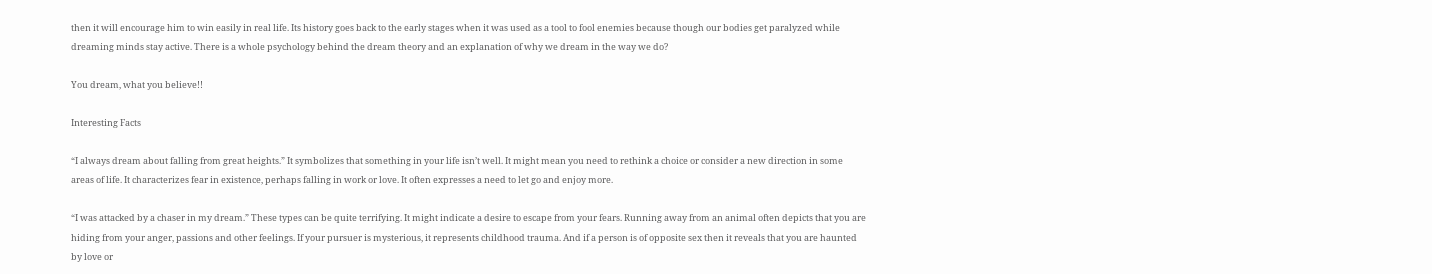then it will encourage him to win easily in real life. Its history goes back to the early stages when it was used as a tool to fool enemies because though our bodies get paralyzed while dreaming minds stay active. There is a whole psychology behind the dream theory and an explanation of why we dream in the way we do?

You dream, what you believe!!

Interesting Facts

“I always dream about falling from great heights.” It symbolizes that something in your life isn’t well. It might mean you need to rethink a choice or consider a new direction in some areas of life. It characterizes fear in existence, perhaps falling in work or love. It often expresses a need to let go and enjoy more.

“I was attacked by a chaser in my dream.” These types can be quite terrifying. It might indicate a desire to escape from your fears. Running away from an animal often depicts that you are hiding from your anger, passions and other feelings. If your pursuer is mysterious, it represents childhood trauma. And if a person is of opposite sex then it reveals that you are haunted by love or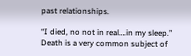past relationships.

“I died, no not in real….in my sleep.” Death is a very common subject of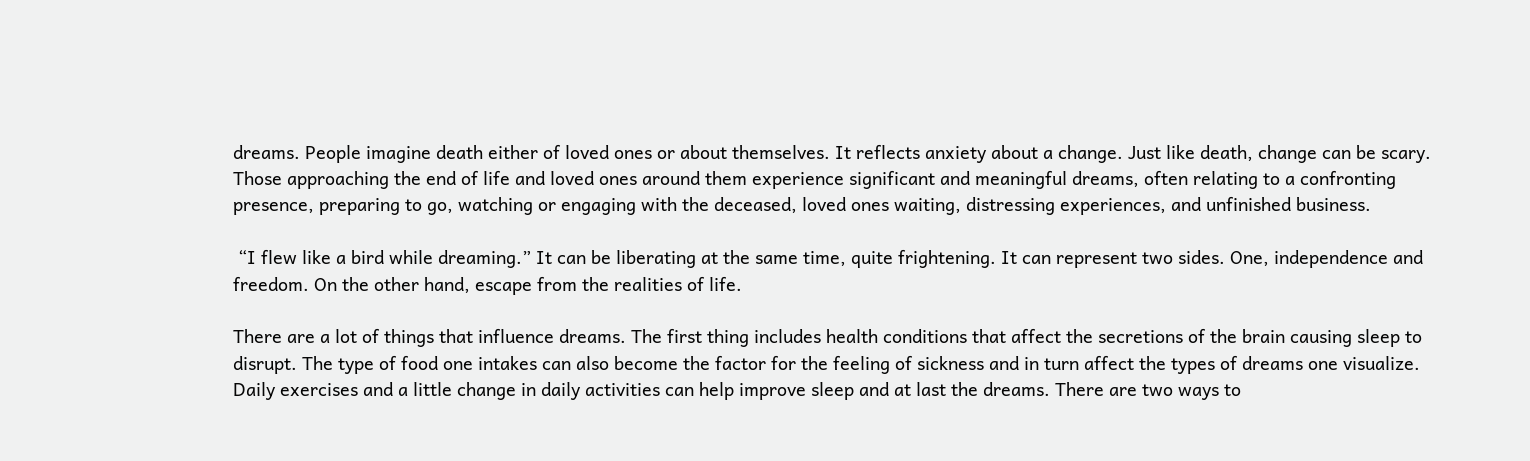dreams. People imagine death either of loved ones or about themselves. It reflects anxiety about a change. Just like death, change can be scary. Those approaching the end of life and loved ones around them experience significant and meaningful dreams, often relating to a confronting presence, preparing to go, watching or engaging with the deceased, loved ones waiting, distressing experiences, and unfinished business.

 “I flew like a bird while dreaming.” It can be liberating at the same time, quite frightening. It can represent two sides. One, independence and freedom. On the other hand, escape from the realities of life.

There are a lot of things that influence dreams. The first thing includes health conditions that affect the secretions of the brain causing sleep to disrupt. The type of food one intakes can also become the factor for the feeling of sickness and in turn affect the types of dreams one visualize. Daily exercises and a little change in daily activities can help improve sleep and at last the dreams. There are two ways to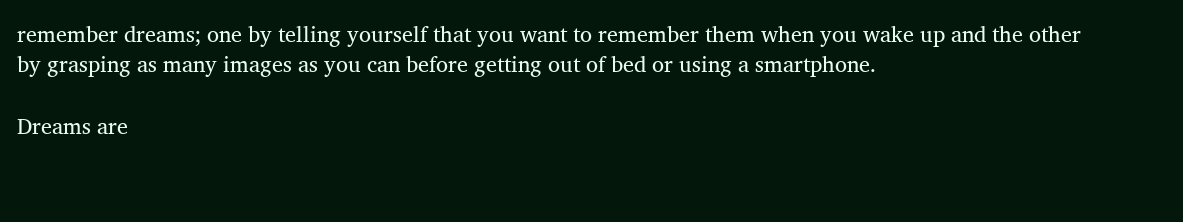remember dreams; one by telling yourself that you want to remember them when you wake up and the other by grasping as many images as you can before getting out of bed or using a smartphone.

Dreams are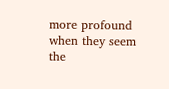more profound when they seem the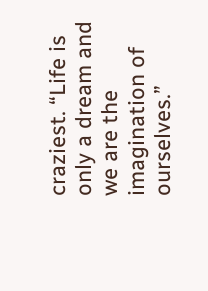craziest. “Life is only a dream and we are the imagination of  ourselves.”